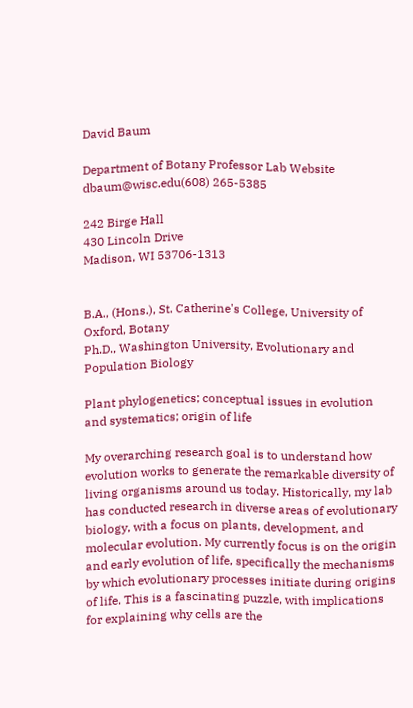David Baum

Department of Botany Professor Lab Website dbaum@wisc.edu(608) 265-5385

242 Birge Hall
430 Lincoln Drive
Madison, WI 53706-1313


B.A., (Hons.), St. Catherine's College, University of Oxford, Botany
Ph.D., Washington University, Evolutionary and Population Biology

Plant phylogenetics; conceptual issues in evolution and systematics; origin of life

My overarching research goal is to understand how evolution works to generate the remarkable diversity of living organisms around us today. Historically, my lab has conducted research in diverse areas of evolutionary biology, with a focus on plants, development, and molecular evolution. My currently focus is on the origin and early evolution of life, specifically the mechanisms by which evolutionary processes initiate during origins of life. This is a fascinating puzzle, with implications for explaining why cells are the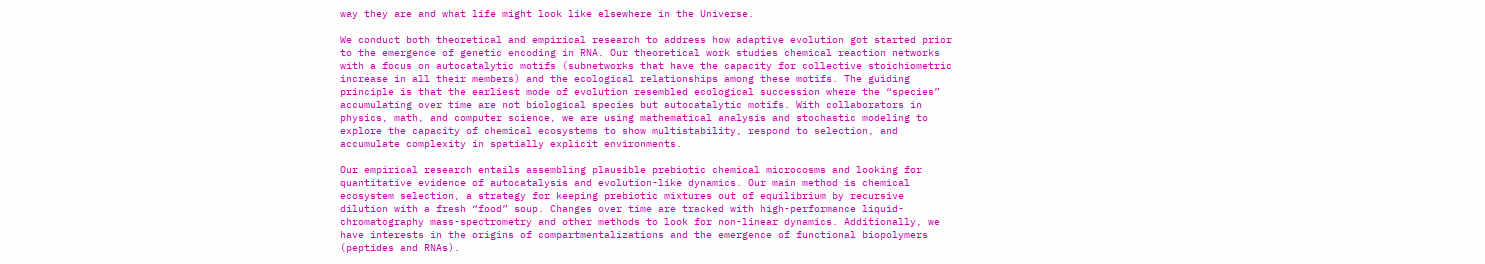way they are and what life might look like elsewhere in the Universe.

We conduct both theoretical and empirical research to address how adaptive evolution got started prior to the emergence of genetic encoding in RNA. Our theoretical work studies chemical reaction networks with a focus on autocatalytic motifs (subnetworks that have the capacity for collective stoichiometric increase in all their members) and the ecological relationships among these motifs. The guiding principle is that the earliest mode of evolution resembled ecological succession where the “species” accumulating over time are not biological species but autocatalytic motifs. With collaborators in physics, math, and computer science, we are using mathematical analysis and stochastic modeling to explore the capacity of chemical ecosystems to show multistability, respond to selection, and accumulate complexity in spatially explicit environments.

Our empirical research entails assembling plausible prebiotic chemical microcosms and looking for quantitative evidence of autocatalysis and evolution-like dynamics. Our main method is chemical ecosystem selection, a strategy for keeping prebiotic mixtures out of equilibrium by recursive dilution with a fresh “food” soup. Changes over time are tracked with high-performance liquid-chromatography mass-spectrometry and other methods to look for non-linear dynamics. Additionally, we have interests in the origins of compartmentalizations and the emergence of functional biopolymers (peptides and RNAs).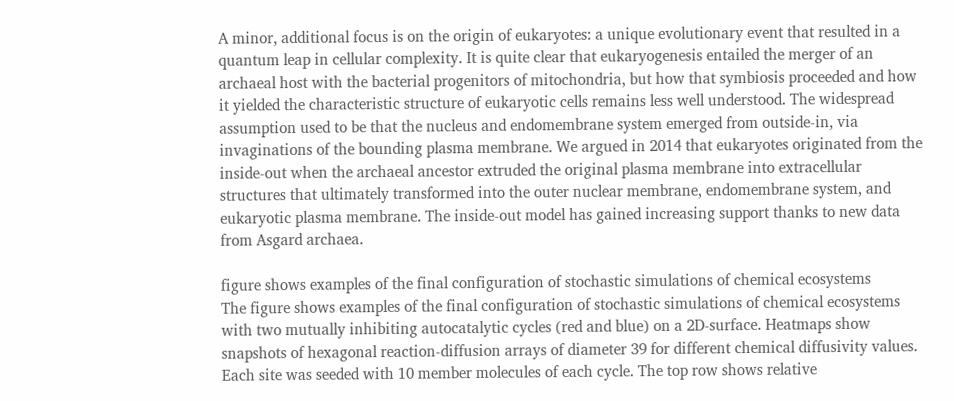A minor, additional focus is on the origin of eukaryotes: a unique evolutionary event that resulted in a quantum leap in cellular complexity. It is quite clear that eukaryogenesis entailed the merger of an archaeal host with the bacterial progenitors of mitochondria, but how that symbiosis proceeded and how it yielded the characteristic structure of eukaryotic cells remains less well understood. The widespread assumption used to be that the nucleus and endomembrane system emerged from outside-in, via invaginations of the bounding plasma membrane. We argued in 2014 that eukaryotes originated from the inside-out when the archaeal ancestor extruded the original plasma membrane into extracellular structures that ultimately transformed into the outer nuclear membrane, endomembrane system, and eukaryotic plasma membrane. The inside-out model has gained increasing support thanks to new data from Asgard archaea.

figure shows examples of the final configuration of stochastic simulations of chemical ecosystems
The figure shows examples of the final configuration of stochastic simulations of chemical ecosystems with two mutually inhibiting autocatalytic cycles (red and blue) on a 2D-surface. Heatmaps show snapshots of hexagonal reaction-diffusion arrays of diameter 39 for different chemical diffusivity values. Each site was seeded with 10 member molecules of each cycle. The top row shows relative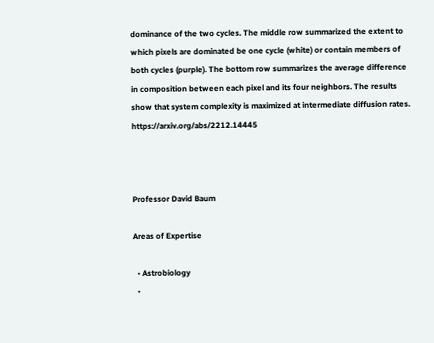dominance of the two cycles. The middle row summarized the extent to which pixels are dominated be one cycle (white) or contain members of both cycles (purple). The bottom row summarizes the average difference in composition between each pixel and its four neighbors. The results show that system complexity is maximized at intermediate diffusion rates. https://arxiv.org/abs/2212.14445



Professor David Baum

Areas of Expertise

  • Astrobiology
  •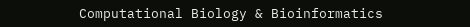Computational Biology & Bioinformatics